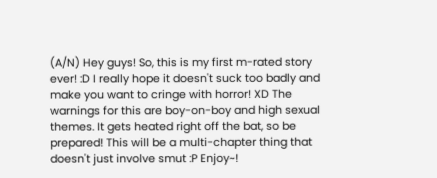(A/N) Hey guys! So, this is my first m-rated story ever! :D I really hope it doesn't suck too badly and make you want to cringe with horror! XD The warnings for this are boy-on-boy and high sexual themes. It gets heated right off the bat, so be prepared! This will be a multi-chapter thing that doesn't just involve smut :P Enjoy~!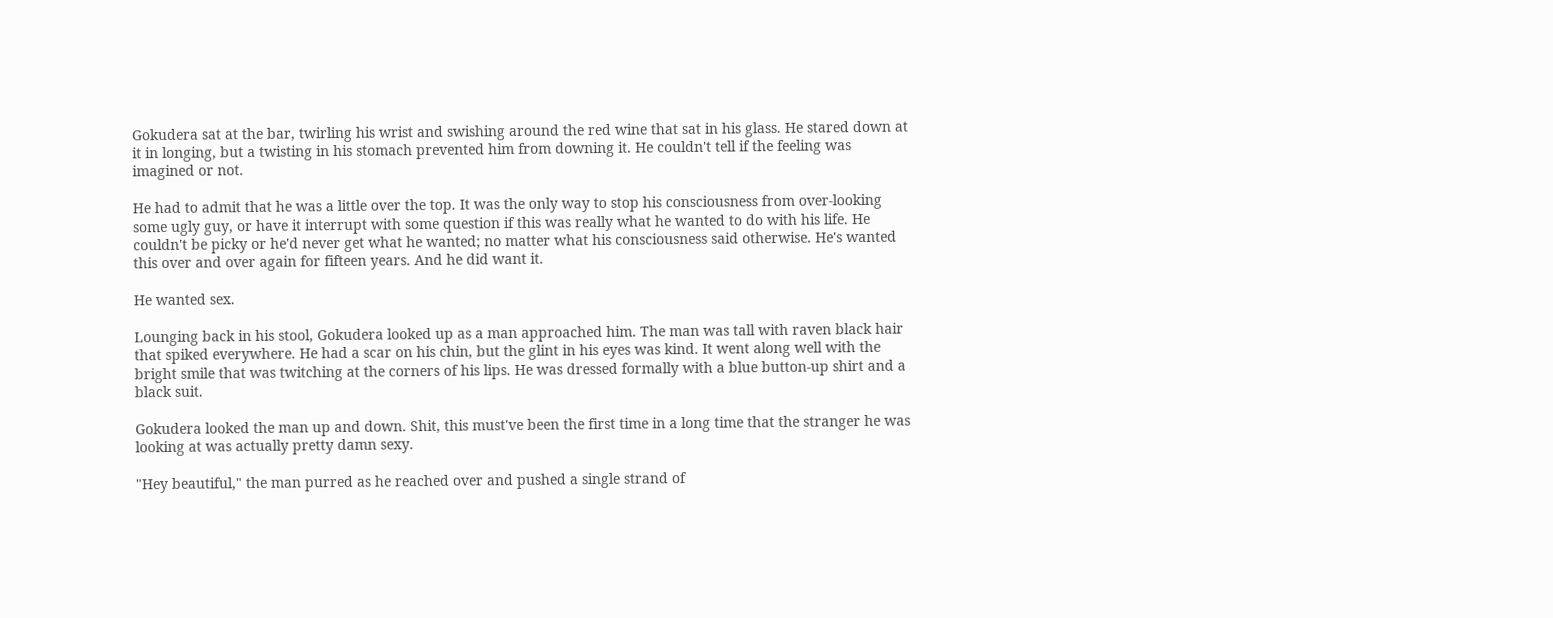Gokudera sat at the bar, twirling his wrist and swishing around the red wine that sat in his glass. He stared down at it in longing, but a twisting in his stomach prevented him from downing it. He couldn't tell if the feeling was imagined or not.

He had to admit that he was a little over the top. It was the only way to stop his consciousness from over-looking some ugly guy, or have it interrupt with some question if this was really what he wanted to do with his life. He couldn't be picky or he'd never get what he wanted; no matter what his consciousness said otherwise. He's wanted this over and over again for fifteen years. And he did want it.

He wanted sex.

Lounging back in his stool, Gokudera looked up as a man approached him. The man was tall with raven black hair that spiked everywhere. He had a scar on his chin, but the glint in his eyes was kind. It went along well with the bright smile that was twitching at the corners of his lips. He was dressed formally with a blue button-up shirt and a black suit.

Gokudera looked the man up and down. Shit, this must've been the first time in a long time that the stranger he was looking at was actually pretty damn sexy.

"Hey beautiful," the man purred as he reached over and pushed a single strand of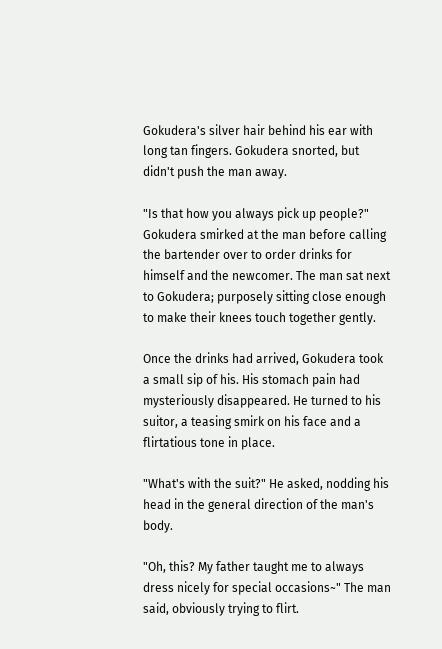Gokudera's silver hair behind his ear with long tan fingers. Gokudera snorted, but didn't push the man away.

"Is that how you always pick up people?" Gokudera smirked at the man before calling the bartender over to order drinks for himself and the newcomer. The man sat next to Gokudera; purposely sitting close enough to make their knees touch together gently.

Once the drinks had arrived, Gokudera took a small sip of his. His stomach pain had mysteriously disappeared. He turned to his suitor, a teasing smirk on his face and a flirtatious tone in place.

"What's with the suit?" He asked, nodding his head in the general direction of the man's body.

"Oh, this? My father taught me to always dress nicely for special occasions~" The man said, obviously trying to flirt.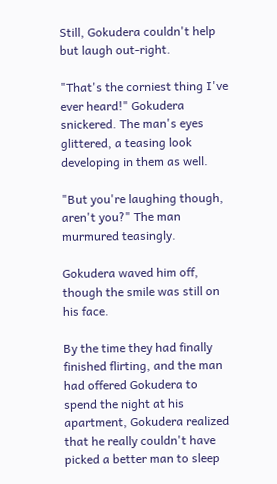Still, Gokudera couldn't help but laugh out-right.

"That's the corniest thing I've ever heard!" Gokudera snickered. The man's eyes glittered, a teasing look developing in them as well.

"But you're laughing though, aren't you?" The man murmured teasingly.

Gokudera waved him off, though the smile was still on his face.

By the time they had finally finished flirting, and the man had offered Gokudera to spend the night at his apartment, Gokudera realized that he really couldn't have picked a better man to sleep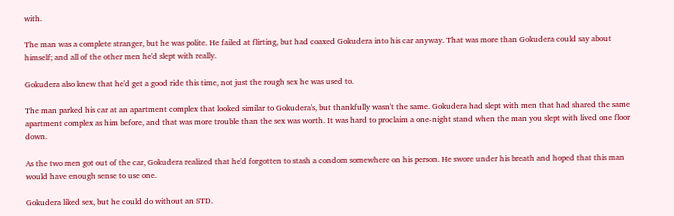with.

The man was a complete stranger, but he was polite. He failed at flirting, but had coaxed Gokudera into his car anyway. That was more than Gokudera could say about himself; and all of the other men he'd slept with really.

Gokudera also knew that he'd get a good ride this time, not just the rough sex he was used to.

The man parked his car at an apartment complex that looked similar to Gokudera's, but thankfully wasn't the same. Gokudera had slept with men that had shared the same apartment complex as him before, and that was more trouble than the sex was worth. It was hard to proclaim a one-night stand when the man you slept with lived one floor down.

As the two men got out of the car, Gokudera realized that he'd forgotten to stash a condom somewhere on his person. He swore under his breath and hoped that this man would have enough sense to use one.

Gokudera liked sex, but he could do without an STD.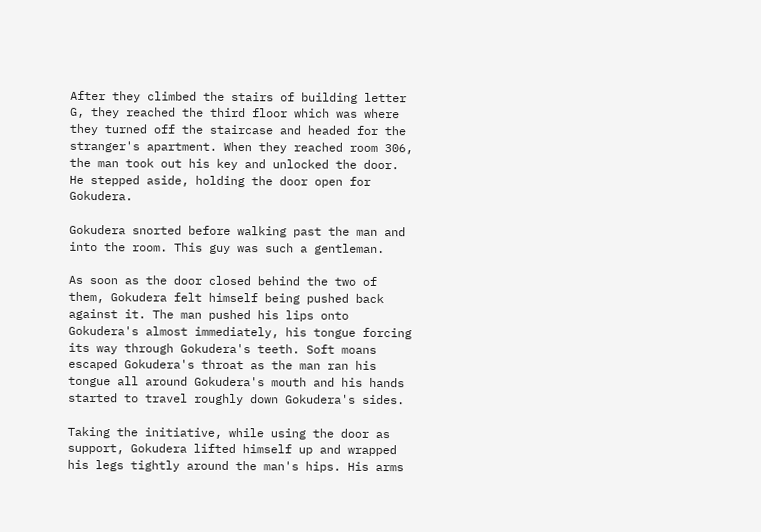After they climbed the stairs of building letter G, they reached the third floor which was where they turned off the staircase and headed for the stranger's apartment. When they reached room 306, the man took out his key and unlocked the door. He stepped aside, holding the door open for Gokudera.

Gokudera snorted before walking past the man and into the room. This guy was such a gentleman.

As soon as the door closed behind the two of them, Gokudera felt himself being pushed back against it. The man pushed his lips onto Gokudera's almost immediately, his tongue forcing its way through Gokudera's teeth. Soft moans escaped Gokudera's throat as the man ran his tongue all around Gokudera's mouth and his hands started to travel roughly down Gokudera's sides.

Taking the initiative, while using the door as support, Gokudera lifted himself up and wrapped his legs tightly around the man's hips. His arms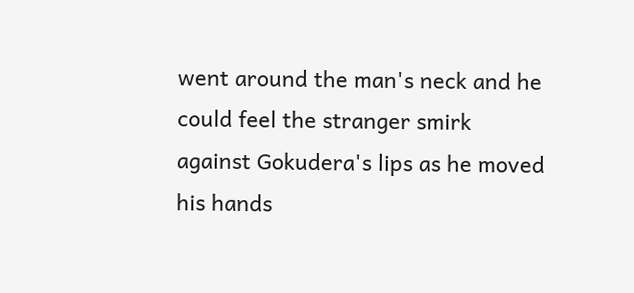went around the man's neck and he could feel the stranger smirk against Gokudera's lips as he moved his hands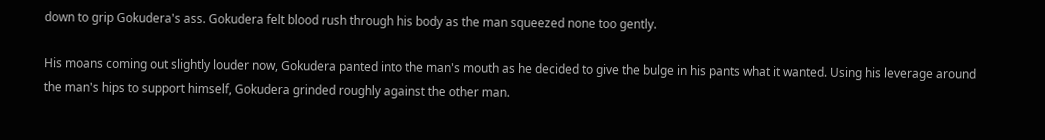down to grip Gokudera's ass. Gokudera felt blood rush through his body as the man squeezed none too gently.

His moans coming out slightly louder now, Gokudera panted into the man's mouth as he decided to give the bulge in his pants what it wanted. Using his leverage around the man's hips to support himself, Gokudera grinded roughly against the other man.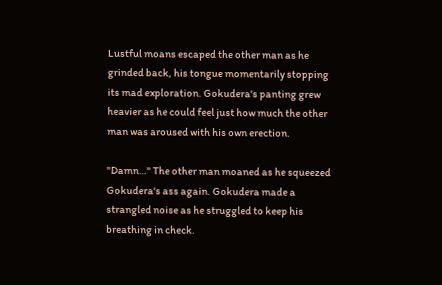Lustful moans escaped the other man as he grinded back, his tongue momentarily stopping its mad exploration. Gokudera's panting grew heavier as he could feel just how much the other man was aroused with his own erection.

"Damn…" The other man moaned as he squeezed Gokudera's ass again. Gokudera made a strangled noise as he struggled to keep his breathing in check.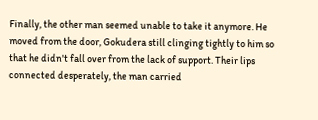Finally, the other man seemed unable to take it anymore. He moved from the door, Gokudera still clinging tightly to him so that he didn't fall over from the lack of support. Their lips connected desperately, the man carried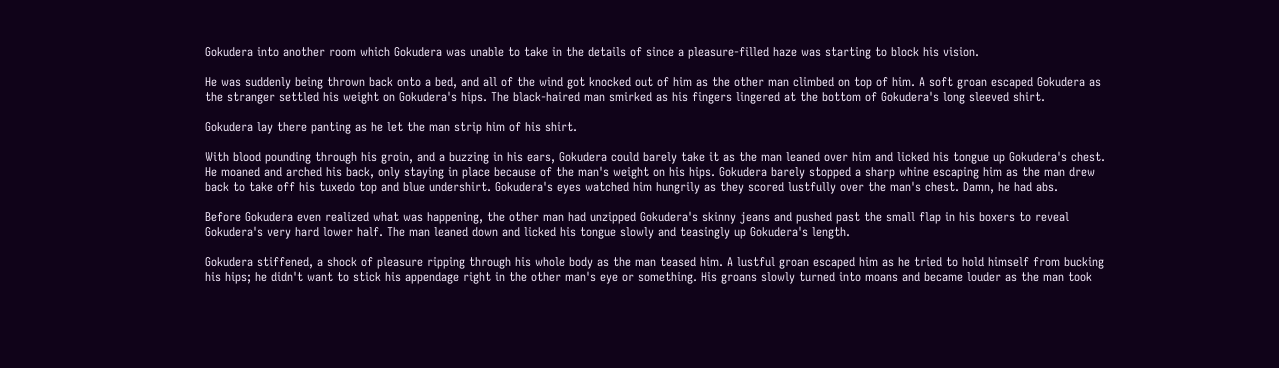Gokudera into another room which Gokudera was unable to take in the details of since a pleasure-filled haze was starting to block his vision.

He was suddenly being thrown back onto a bed, and all of the wind got knocked out of him as the other man climbed on top of him. A soft groan escaped Gokudera as the stranger settled his weight on Gokudera's hips. The black-haired man smirked as his fingers lingered at the bottom of Gokudera's long sleeved shirt.

Gokudera lay there panting as he let the man strip him of his shirt.

With blood pounding through his groin, and a buzzing in his ears, Gokudera could barely take it as the man leaned over him and licked his tongue up Gokudera's chest. He moaned and arched his back, only staying in place because of the man's weight on his hips. Gokudera barely stopped a sharp whine escaping him as the man drew back to take off his tuxedo top and blue undershirt. Gokudera's eyes watched him hungrily as they scored lustfully over the man's chest. Damn, he had abs.

Before Gokudera even realized what was happening, the other man had unzipped Gokudera's skinny jeans and pushed past the small flap in his boxers to reveal Gokudera's very hard lower half. The man leaned down and licked his tongue slowly and teasingly up Gokudera's length.

Gokudera stiffened, a shock of pleasure ripping through his whole body as the man teased him. A lustful groan escaped him as he tried to hold himself from bucking his hips; he didn't want to stick his appendage right in the other man's eye or something. His groans slowly turned into moans and became louder as the man took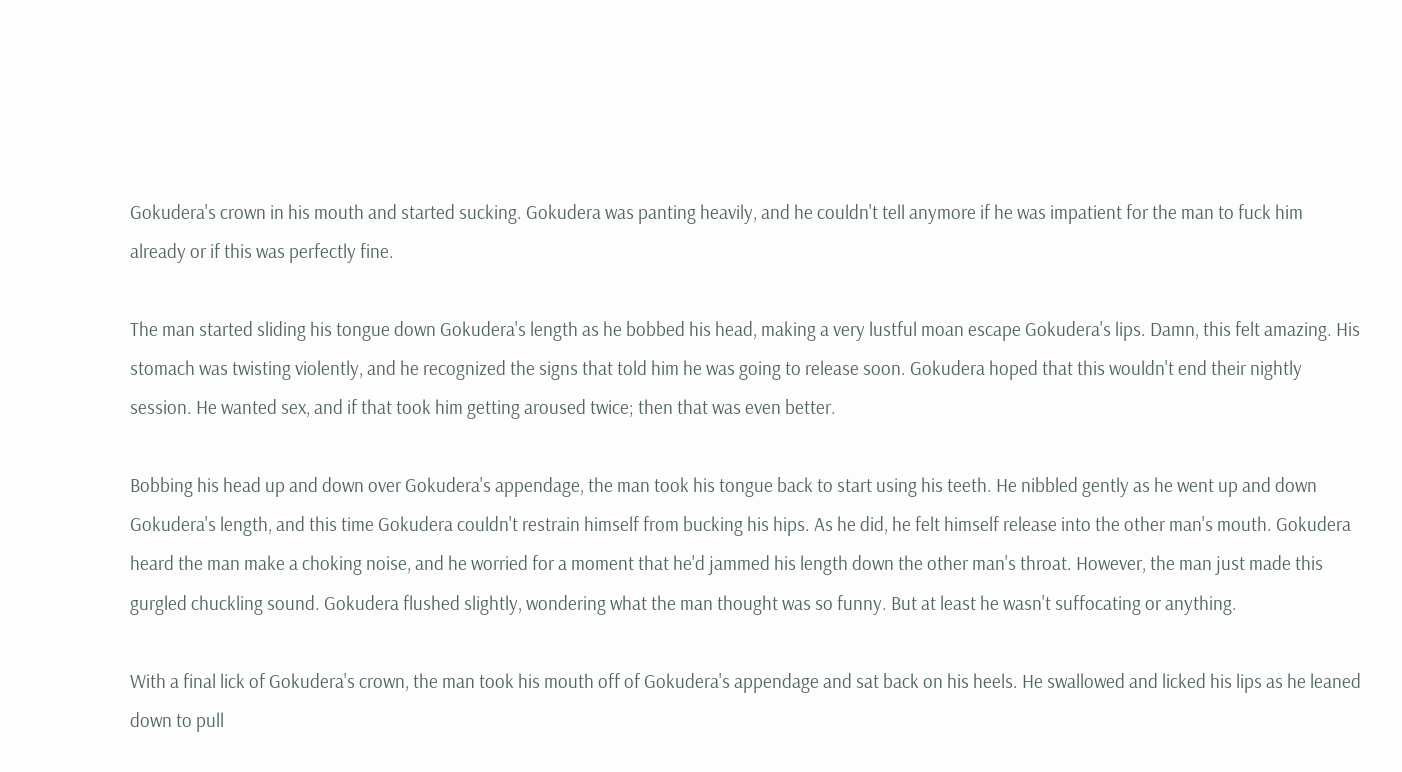Gokudera's crown in his mouth and started sucking. Gokudera was panting heavily, and he couldn't tell anymore if he was impatient for the man to fuck him already or if this was perfectly fine.

The man started sliding his tongue down Gokudera's length as he bobbed his head, making a very lustful moan escape Gokudera's lips. Damn, this felt amazing. His stomach was twisting violently, and he recognized the signs that told him he was going to release soon. Gokudera hoped that this wouldn't end their nightly session. He wanted sex, and if that took him getting aroused twice; then that was even better.

Bobbing his head up and down over Gokudera's appendage, the man took his tongue back to start using his teeth. He nibbled gently as he went up and down Gokudera's length, and this time Gokudera couldn't restrain himself from bucking his hips. As he did, he felt himself release into the other man's mouth. Gokudera heard the man make a choking noise, and he worried for a moment that he'd jammed his length down the other man's throat. However, the man just made this gurgled chuckling sound. Gokudera flushed slightly, wondering what the man thought was so funny. But at least he wasn't suffocating or anything.

With a final lick of Gokudera's crown, the man took his mouth off of Gokudera's appendage and sat back on his heels. He swallowed and licked his lips as he leaned down to pull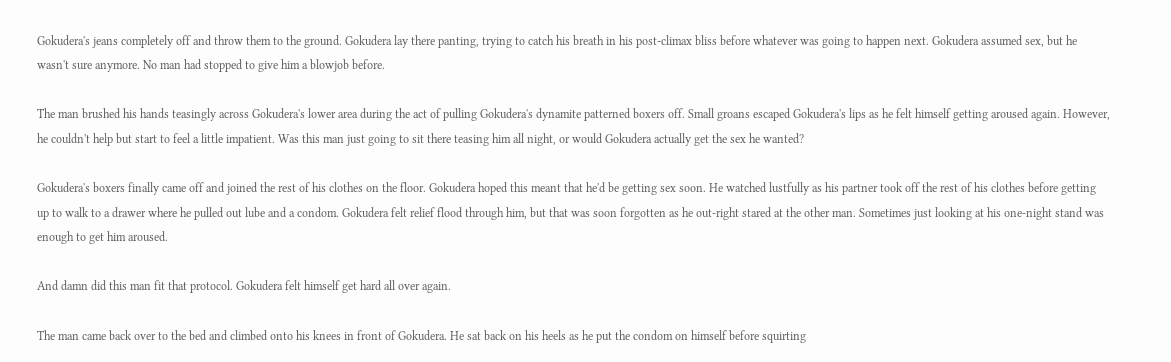Gokudera's jeans completely off and throw them to the ground. Gokudera lay there panting, trying to catch his breath in his post-climax bliss before whatever was going to happen next. Gokudera assumed sex, but he wasn't sure anymore. No man had stopped to give him a blowjob before.

The man brushed his hands teasingly across Gokudera's lower area during the act of pulling Gokudera's dynamite patterned boxers off. Small groans escaped Gokudera's lips as he felt himself getting aroused again. However, he couldn't help but start to feel a little impatient. Was this man just going to sit there teasing him all night, or would Gokudera actually get the sex he wanted?

Gokudera's boxers finally came off and joined the rest of his clothes on the floor. Gokudera hoped this meant that he'd be getting sex soon. He watched lustfully as his partner took off the rest of his clothes before getting up to walk to a drawer where he pulled out lube and a condom. Gokudera felt relief flood through him, but that was soon forgotten as he out-right stared at the other man. Sometimes just looking at his one-night stand was enough to get him aroused.

And damn did this man fit that protocol. Gokudera felt himself get hard all over again.

The man came back over to the bed and climbed onto his knees in front of Gokudera. He sat back on his heels as he put the condom on himself before squirting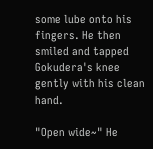some lube onto his fingers. He then smiled and tapped Gokudera's knee gently with his clean hand.

"Open wide~" He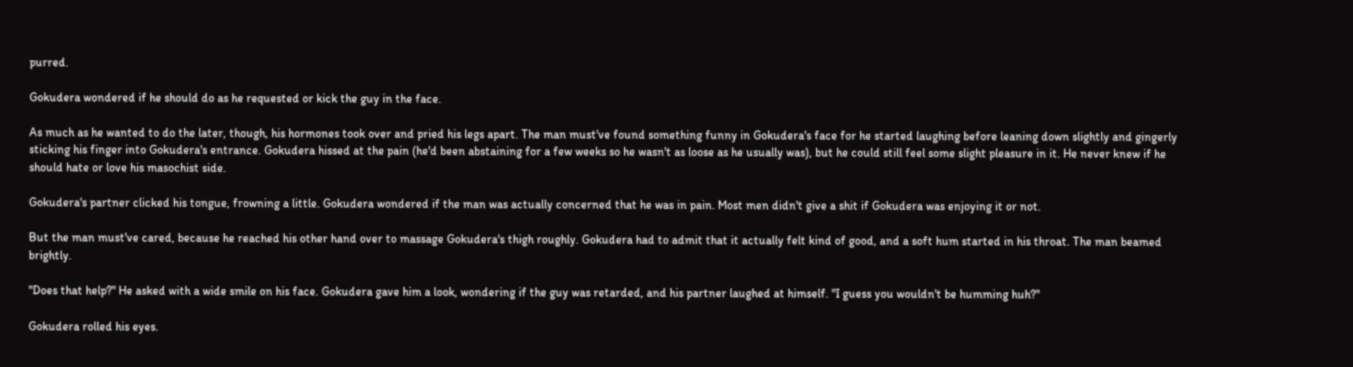purred.

Gokudera wondered if he should do as he requested or kick the guy in the face.

As much as he wanted to do the later, though, his hormones took over and pried his legs apart. The man must've found something funny in Gokudera's face for he started laughing before leaning down slightly and gingerly sticking his finger into Gokudera's entrance. Gokudera hissed at the pain (he'd been abstaining for a few weeks so he wasn't as loose as he usually was), but he could still feel some slight pleasure in it. He never knew if he should hate or love his masochist side.

Gokudera's partner clicked his tongue, frowning a little. Gokudera wondered if the man was actually concerned that he was in pain. Most men didn't give a shit if Gokudera was enjoying it or not.

But the man must've cared, because he reached his other hand over to massage Gokudera's thigh roughly. Gokudera had to admit that it actually felt kind of good, and a soft hum started in his throat. The man beamed brightly.

"Does that help?" He asked with a wide smile on his face. Gokudera gave him a look, wondering if the guy was retarded, and his partner laughed at himself. "I guess you wouldn't be humming huh?"

Gokudera rolled his eyes.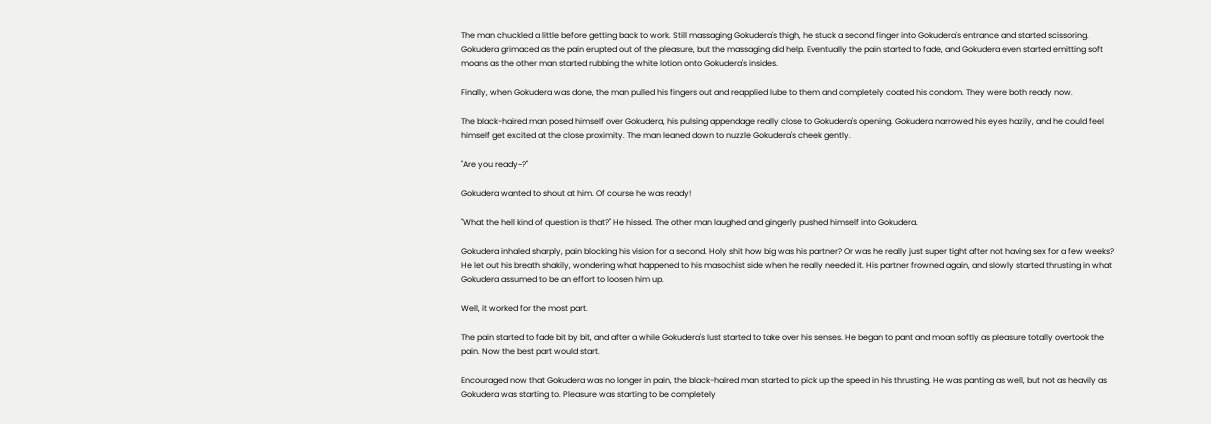The man chuckled a little before getting back to work. Still massaging Gokudera's thigh, he stuck a second finger into Gokudera's entrance and started scissoring. Gokudera grimaced as the pain erupted out of the pleasure, but the massaging did help. Eventually the pain started to fade, and Gokudera even started emitting soft moans as the other man started rubbing the white lotion onto Gokudera's insides.

Finally, when Gokudera was done, the man pulled his fingers out and reapplied lube to them and completely coated his condom. They were both ready now.

The black-haired man posed himself over Gokudera, his pulsing appendage really close to Gokudera's opening. Gokudera narrowed his eyes hazily, and he could feel himself get excited at the close proximity. The man leaned down to nuzzle Gokudera's cheek gently.

"Are you ready~?"

Gokudera wanted to shout at him. Of course he was ready!

"What the hell kind of question is that?" He hissed. The other man laughed and gingerly pushed himself into Gokudera.

Gokudera inhaled sharply, pain blocking his vision for a second. Holy shit how big was his partner? Or was he really just super tight after not having sex for a few weeks? He let out his breath shakily, wondering what happened to his masochist side when he really needed it. His partner frowned again, and slowly started thrusting in what Gokudera assumed to be an effort to loosen him up.

Well, it worked for the most part.

The pain started to fade bit by bit, and after a while Gokudera's lust started to take over his senses. He began to pant and moan softly as pleasure totally overtook the pain. Now the best part would start.

Encouraged now that Gokudera was no longer in pain, the black-haired man started to pick up the speed in his thrusting. He was panting as well, but not as heavily as Gokudera was starting to. Pleasure was starting to be completely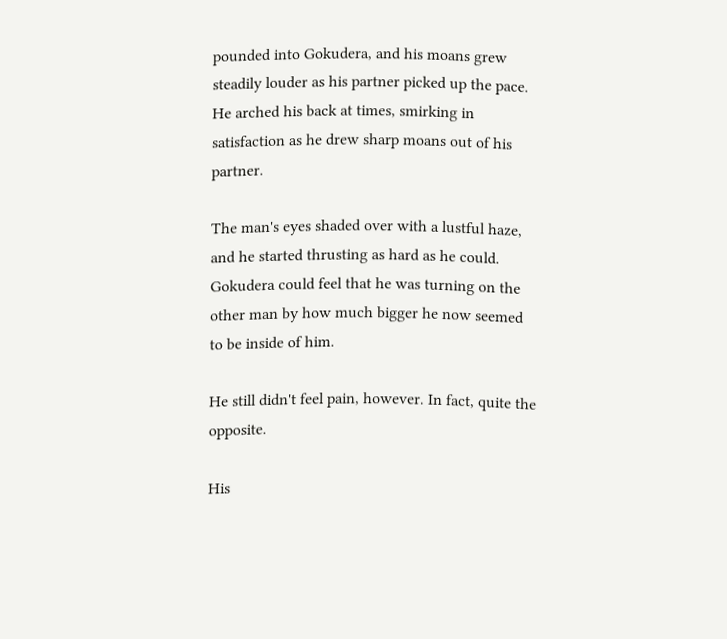pounded into Gokudera, and his moans grew steadily louder as his partner picked up the pace. He arched his back at times, smirking in satisfaction as he drew sharp moans out of his partner.

The man's eyes shaded over with a lustful haze, and he started thrusting as hard as he could. Gokudera could feel that he was turning on the other man by how much bigger he now seemed to be inside of him.

He still didn't feel pain, however. In fact, quite the opposite.

His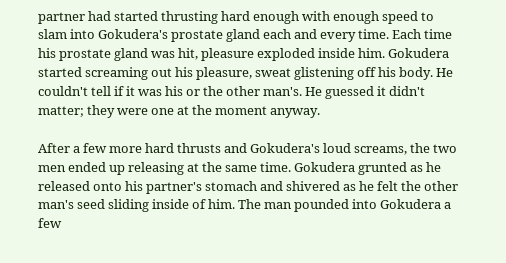partner had started thrusting hard enough with enough speed to slam into Gokudera's prostate gland each and every time. Each time his prostate gland was hit, pleasure exploded inside him. Gokudera started screaming out his pleasure, sweat glistening off his body. He couldn't tell if it was his or the other man's. He guessed it didn't matter; they were one at the moment anyway.

After a few more hard thrusts and Gokudera's loud screams, the two men ended up releasing at the same time. Gokudera grunted as he released onto his partner's stomach and shivered as he felt the other man's seed sliding inside of him. The man pounded into Gokudera a few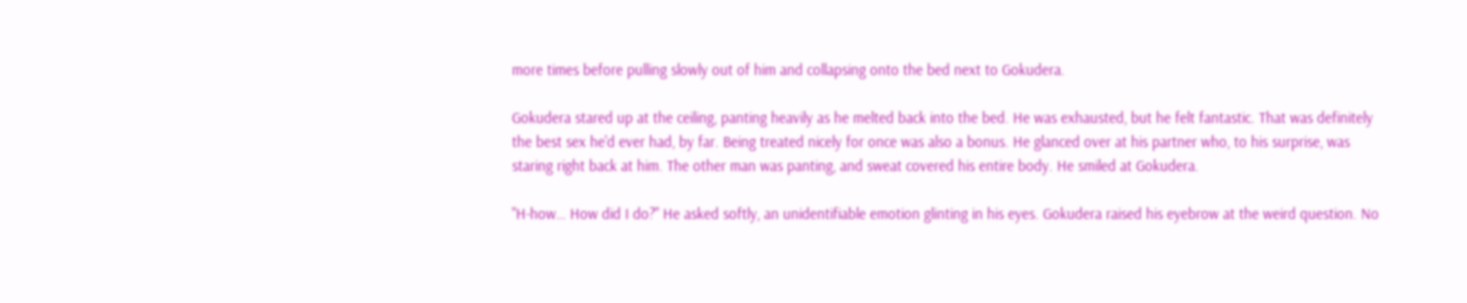more times before pulling slowly out of him and collapsing onto the bed next to Gokudera.

Gokudera stared up at the ceiling, panting heavily as he melted back into the bed. He was exhausted, but he felt fantastic. That was definitely the best sex he'd ever had, by far. Being treated nicely for once was also a bonus. He glanced over at his partner who, to his surprise, was staring right back at him. The other man was panting, and sweat covered his entire body. He smiled at Gokudera.

"H-how… How did I do?" He asked softly, an unidentifiable emotion glinting in his eyes. Gokudera raised his eyebrow at the weird question. No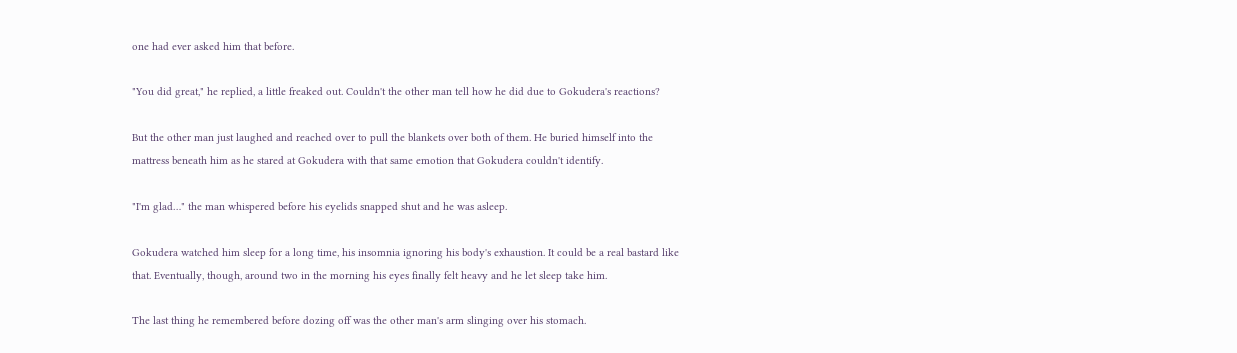one had ever asked him that before.

"You did great," he replied, a little freaked out. Couldn't the other man tell how he did due to Gokudera's reactions?

But the other man just laughed and reached over to pull the blankets over both of them. He buried himself into the mattress beneath him as he stared at Gokudera with that same emotion that Gokudera couldn't identify.

"I'm glad…" the man whispered before his eyelids snapped shut and he was asleep.

Gokudera watched him sleep for a long time, his insomnia ignoring his body's exhaustion. It could be a real bastard like that. Eventually, though, around two in the morning his eyes finally felt heavy and he let sleep take him.

The last thing he remembered before dozing off was the other man's arm slinging over his stomach.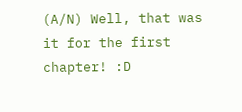(A/N) Well, that was it for the first chapter! :D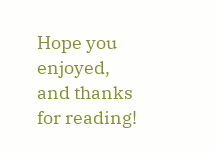Hope you enjoyed, and thanks for reading!